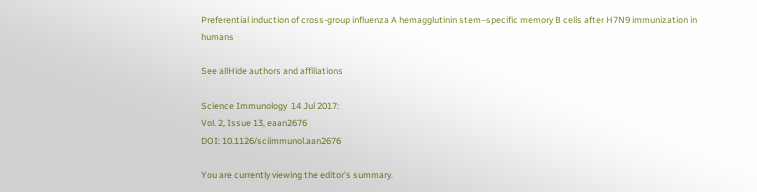Preferential induction of cross-group influenza A hemagglutinin stem–specific memory B cells after H7N9 immunization in humans

See allHide authors and affiliations

Science Immunology  14 Jul 2017:
Vol. 2, Issue 13, eaan2676
DOI: 10.1126/sciimmunol.aan2676

You are currently viewing the editor's summary.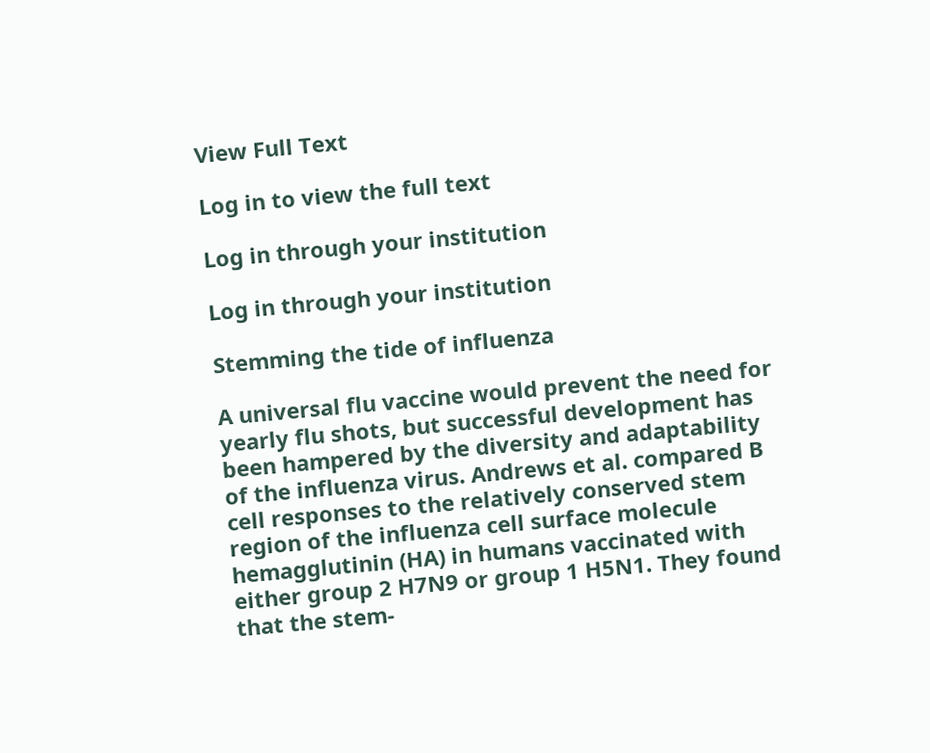View Full Text

Log in to view the full text

Log in through your institution

Log in through your institution

Stemming the tide of influenza

A universal flu vaccine would prevent the need for yearly flu shots, but successful development has been hampered by the diversity and adaptability of the influenza virus. Andrews et al. compared B cell responses to the relatively conserved stem region of the influenza cell surface molecule hemagglutinin (HA) in humans vaccinated with either group 2 H7N9 or group 1 H5N1. They found that the stem-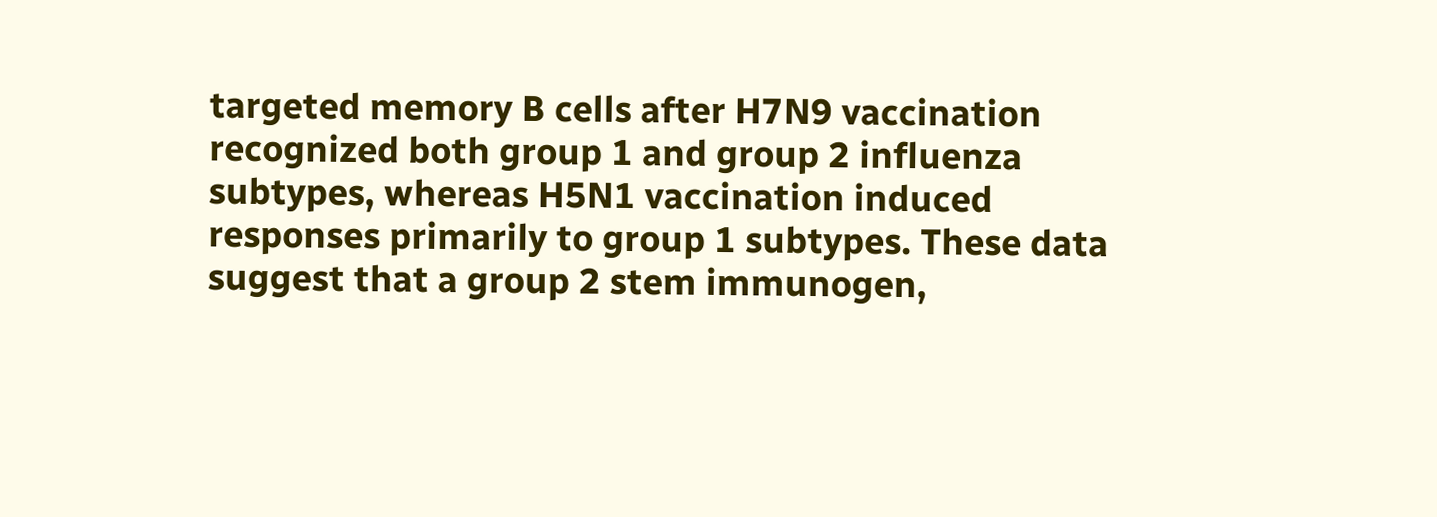targeted memory B cells after H7N9 vaccination recognized both group 1 and group 2 influenza subtypes, whereas H5N1 vaccination induced responses primarily to group 1 subtypes. These data suggest that a group 2 stem immunogen,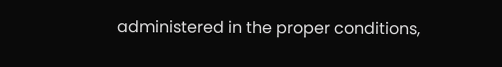administered in the proper conditions,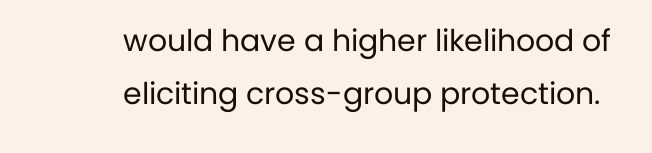would have a higher likelihood of eliciting cross-group protection.